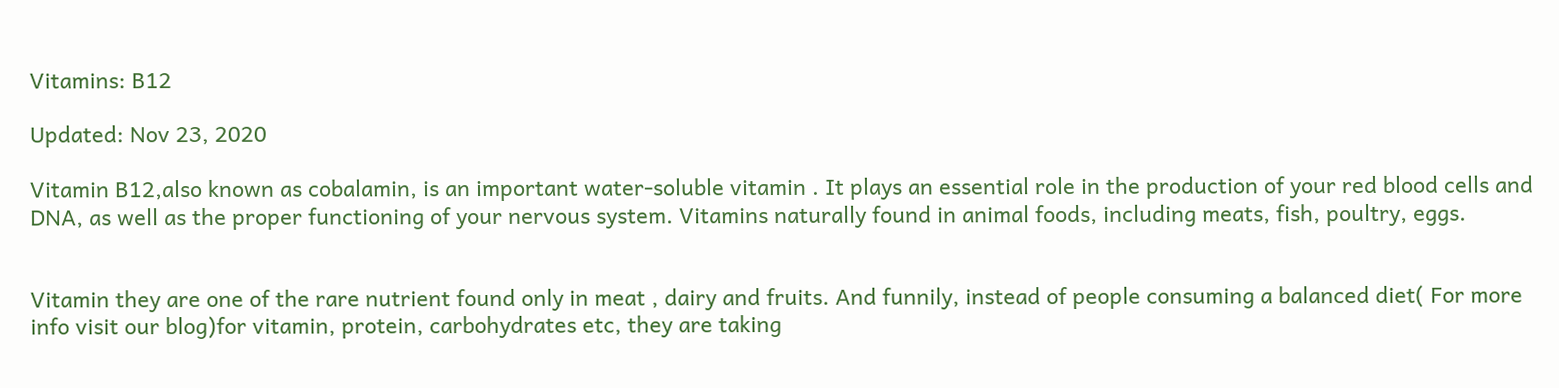Vitamins: B12

Updated: Nov 23, 2020

Vitamin B12,also known as cobalamin, is an important water-soluble vitamin . It plays an essential role in the production of your red blood cells and DNA, as well as the proper functioning of your nervous system. Vitamins naturally found in animal foods, including meats, fish, poultry, eggs.


Vitamin they are one of the rare nutrient found only in meat , dairy and fruits. And funnily, instead of people consuming a balanced diet( For more info visit our blog)for vitamin, protein, carbohydrates etc, they are taking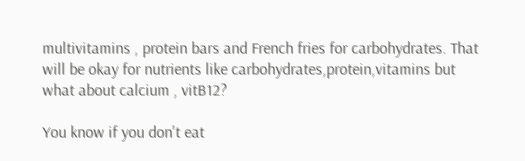multivitamins , protein bars and French fries for carbohydrates. That will be okay for nutrients like carbohydrates,protein,vitamins but what about calcium , vitB12?

You know if you don't eat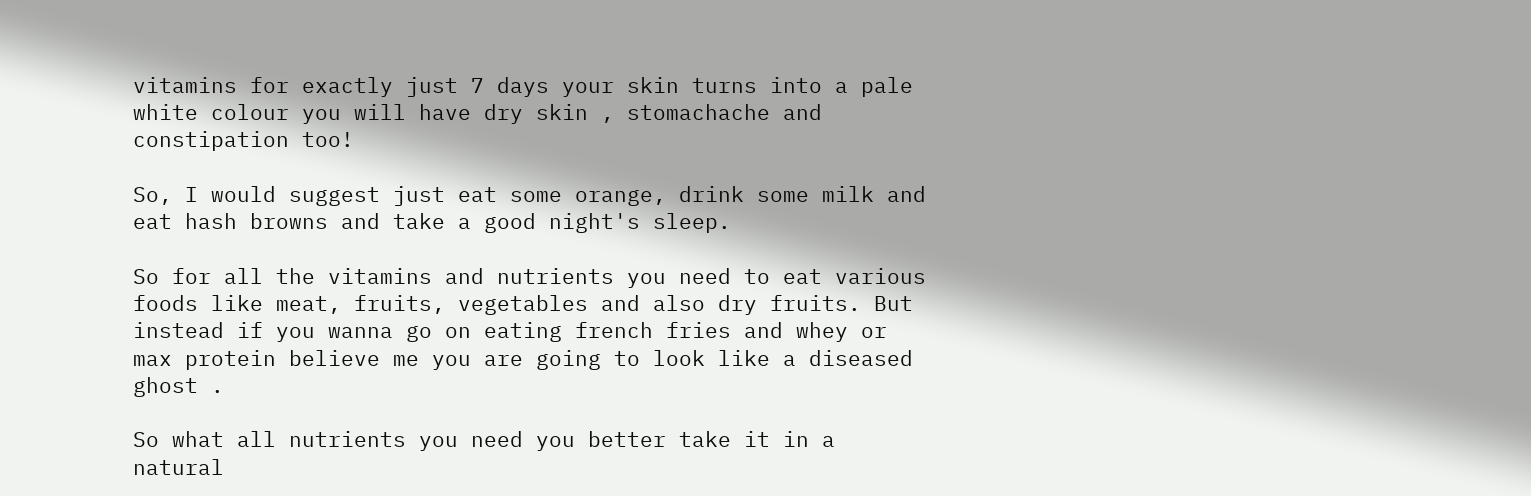vitamins for exactly just 7 days your skin turns into a pale white colour you will have dry skin , stomachache and constipation too!

So, I would suggest just eat some orange, drink some milk and eat hash browns and take a good night's sleep.

So for all the vitamins and nutrients you need to eat various foods like meat, fruits, vegetables and also dry fruits. But instead if you wanna go on eating french fries and whey or max protein believe me you are going to look like a diseased ghost .

So what all nutrients you need you better take it in a natural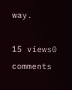way.

15 views0 comments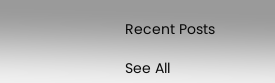Recent Posts

See All